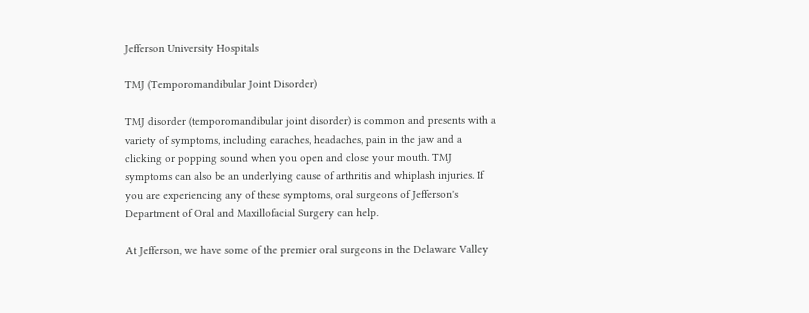Jefferson University Hospitals

TMJ (Temporomandibular Joint Disorder)

TMJ disorder (temporomandibular joint disorder) is common and presents with a variety of symptoms, including earaches, headaches, pain in the jaw and a clicking or popping sound when you open and close your mouth. TMJ symptoms can also be an underlying cause of arthritis and whiplash injuries. If you are experiencing any of these symptoms, oral surgeons of Jefferson's Department of Oral and Maxillofacial Surgery can help.

At Jefferson, we have some of the premier oral surgeons in the Delaware Valley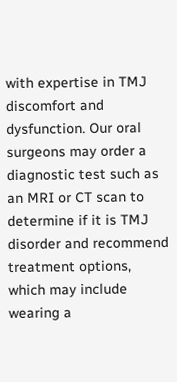with expertise in TMJ discomfort and dysfunction. Our oral surgeons may order a diagnostic test such as an MRI or CT scan to determine if it is TMJ disorder and recommend treatment options, which may include wearing a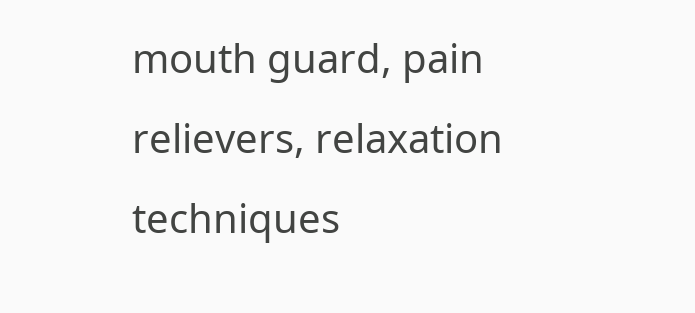mouth guard, pain relievers, relaxation techniques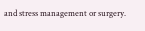and stress management or surgery.